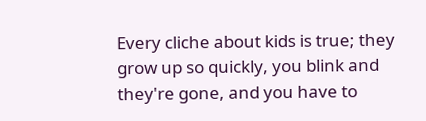Every cliche about kids is true; they grow up so quickly, you blink and they're gone, and you have to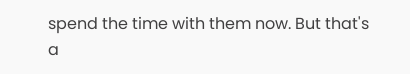spend the time with them now. But that's a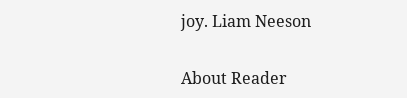joy. Liam Neeson

About Reader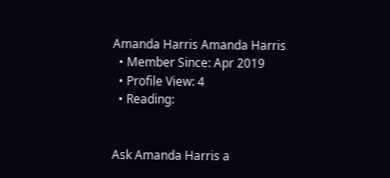Amanda Harris Amanda Harris
  • Member Since: Apr 2019
  • Profile View: 4
  • Reading:


Ask Amanda Harris a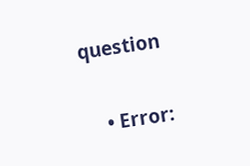question

    • Error: